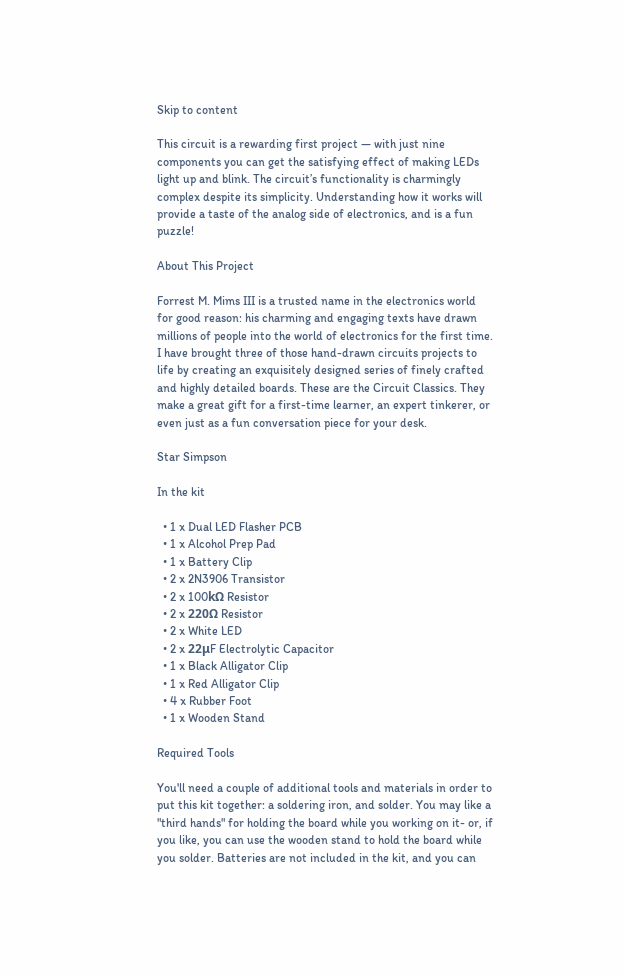Skip to content

This circuit is a rewarding first project — with just nine components you can get the satisfying effect of making LEDs light up and blink. The circuit’s functionality is charmingly complex despite its simplicity. Understanding how it works will provide a taste of the analog side of electronics, and is a fun puzzle!

About This Project

Forrest M. Mims III is a trusted name in the electronics world for good reason: his charming and engaging texts have drawn millions of people into the world of electronics for the first time. I have brought three of those hand-drawn circuits projects to life by creating an exquisitely designed series of finely crafted and highly detailed boards. These are the Circuit Classics. They make a great gift for a first-time learner, an expert tinkerer, or even just as a fun conversation piece for your desk.

Star Simpson

In the kit

  • 1 x Dual LED Flasher PCB
  • 1 x Alcohol Prep Pad
  • 1 x Battery Clip
  • 2 x 2N3906 Transistor
  • 2 x 100kΩ Resistor
  • 2 x 220Ω Resistor
  • 2 x White LED
  • 2 x 22μF Electrolytic Capacitor
  • 1 x Black Alligator Clip
  • 1 x Red Alligator Clip
  • 4 x Rubber Foot
  • 1 x Wooden Stand

Required Tools

You'll need a couple of additional tools and materials in order to put this kit together: a soldering iron, and solder. You may like a "third hands" for holding the board while you working on it- or, if you like, you can use the wooden stand to hold the board while you solder. Batteries are not included in the kit, and you can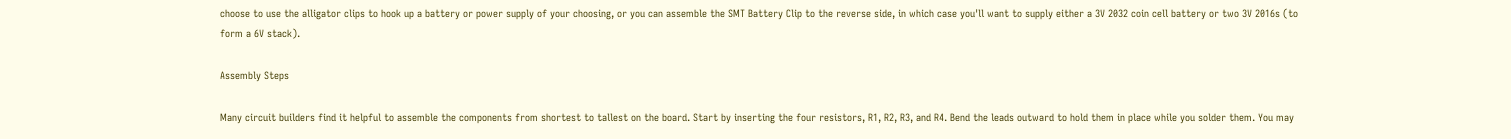choose to use the alligator clips to hook up a battery or power supply of your choosing, or you can assemble the SMT Battery Clip to the reverse side, in which case you'll want to supply either a 3V 2032 coin cell battery or two 3V 2016s (to form a 6V stack).

Assembly Steps

Many circuit builders find it helpful to assemble the components from shortest to tallest on the board. Start by inserting the four resistors, R1, R2, R3, and R4. Bend the leads outward to hold them in place while you solder them. You may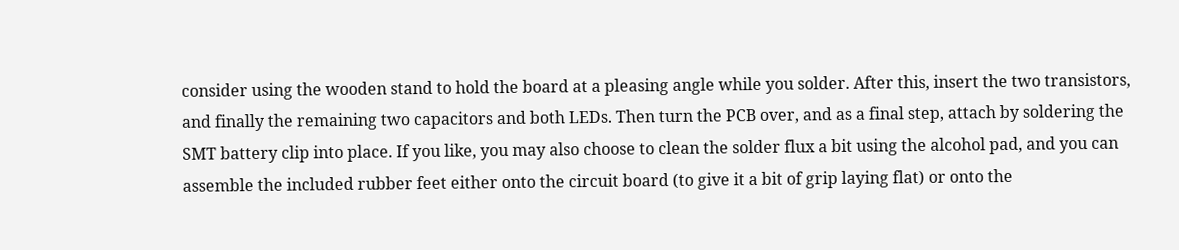consider using the wooden stand to hold the board at a pleasing angle while you solder. After this, insert the two transistors, and finally the remaining two capacitors and both LEDs. Then turn the PCB over, and as a final step, attach by soldering the SMT battery clip into place. If you like, you may also choose to clean the solder flux a bit using the alcohol pad, and you can assemble the included rubber feet either onto the circuit board (to give it a bit of grip laying flat) or onto the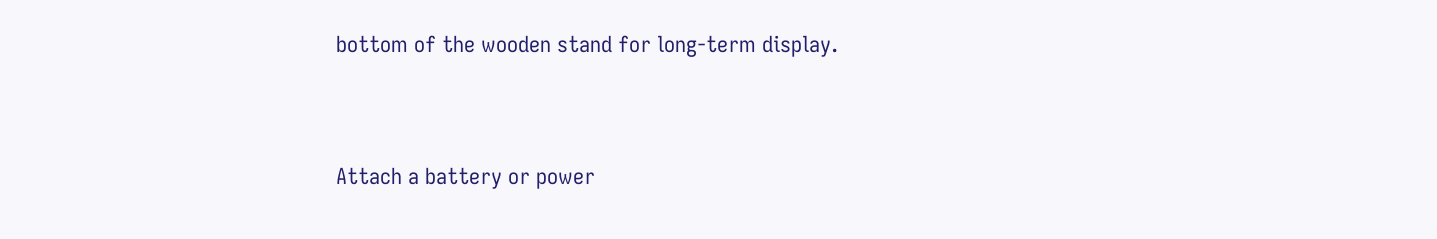bottom of the wooden stand for long-term display.


Attach a battery or power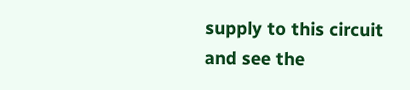supply to this circuit and see the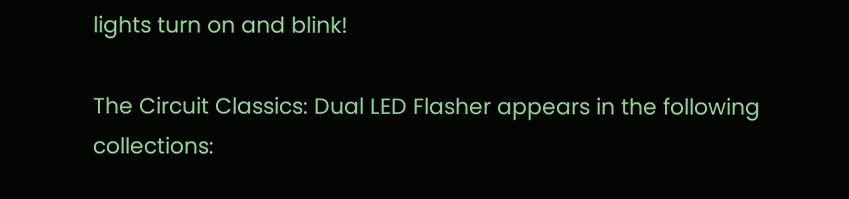lights turn on and blink!

The Circuit Classics: Dual LED Flasher appears in the following collections: